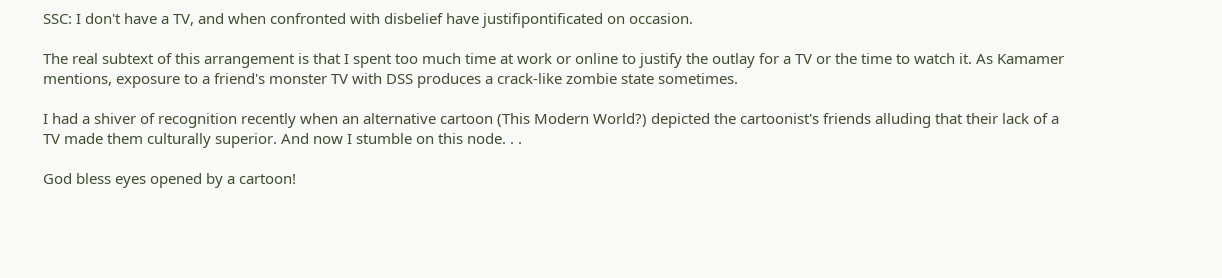SSC: I don't have a TV, and when confronted with disbelief have justifipontificated on occasion.

The real subtext of this arrangement is that I spent too much time at work or online to justify the outlay for a TV or the time to watch it. As Kamamer mentions, exposure to a friend's monster TV with DSS produces a crack-like zombie state sometimes.

I had a shiver of recognition recently when an alternative cartoon (This Modern World?) depicted the cartoonist's friends alluding that their lack of a TV made them culturally superior. And now I stumble on this node. . .

God bless eyes opened by a cartoon!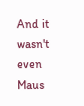And it wasn't even Maus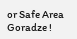or Safe Area Goradze !